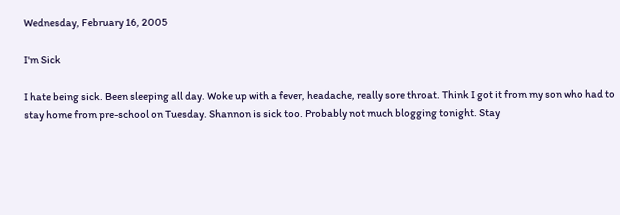Wednesday, February 16, 2005

I'm Sick

I hate being sick. Been sleeping all day. Woke up with a fever, headache, really sore throat. Think I got it from my son who had to stay home from pre-school on Tuesday. Shannon is sick too. Probably not much blogging tonight. Stay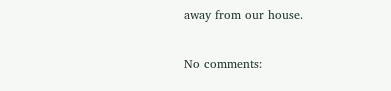away from our house.

No comments: